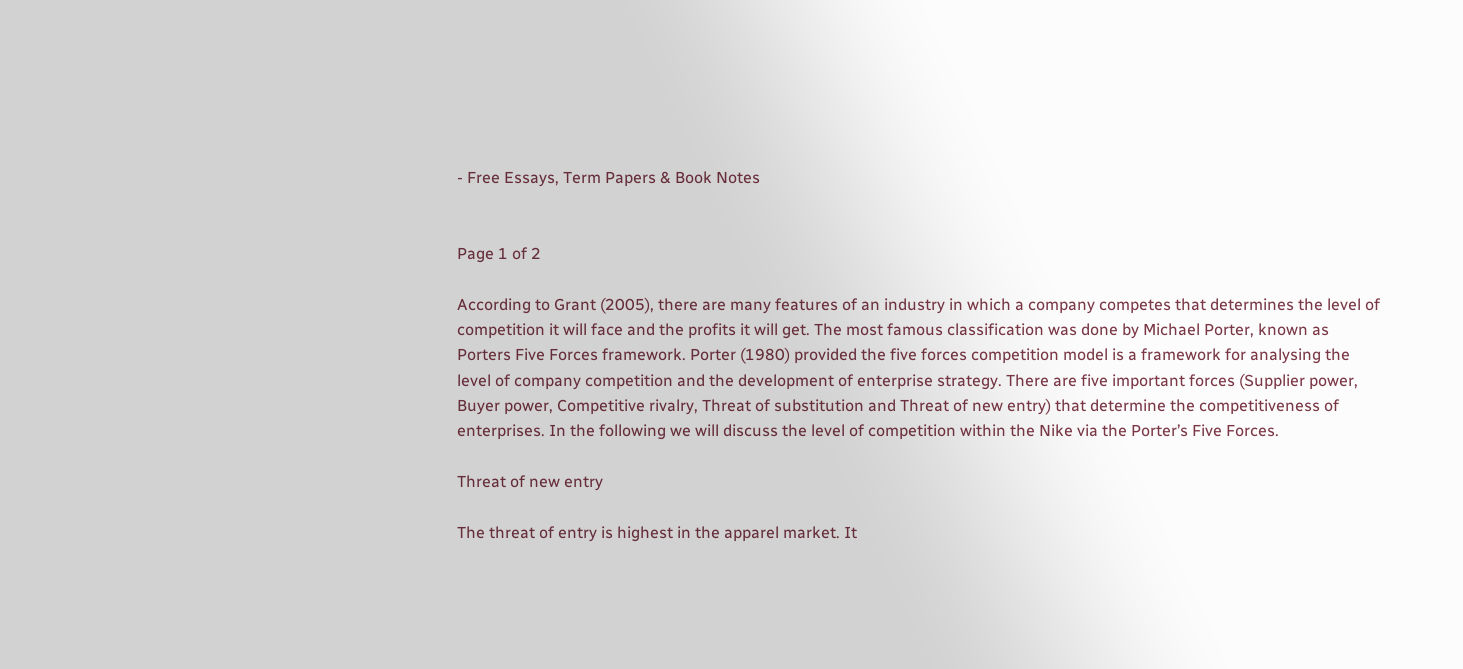- Free Essays, Term Papers & Book Notes


Page 1 of 2

According to Grant (2005), there are many features of an industry in which a company competes that determines the level of competition it will face and the profits it will get. The most famous classification was done by Michael Porter, known as Porters Five Forces framework. Porter (1980) provided the five forces competition model is a framework for analysing the level of company competition and the development of enterprise strategy. There are five important forces (Supplier power, Buyer power, Competitive rivalry, Threat of substitution and Threat of new entry) that determine the competitiveness of enterprises. In the following we will discuss the level of competition within the Nike via the Porter’s Five Forces.

Threat of new entry

The threat of entry is highest in the apparel market. It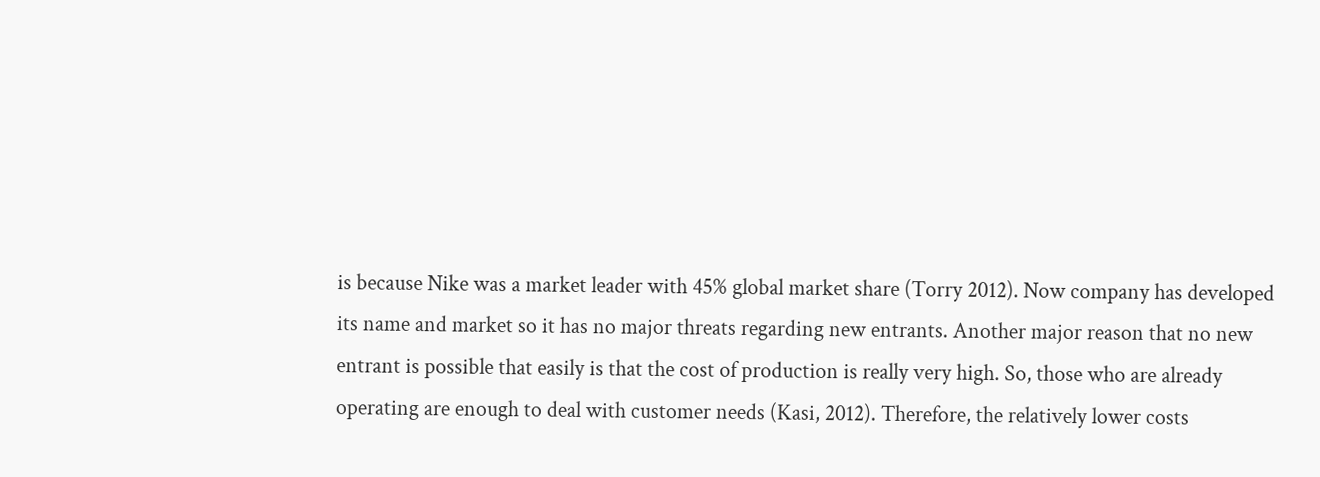is because Nike was a market leader with 45% global market share (Torry 2012). Now company has developed its name and market so it has no major threats regarding new entrants. Another major reason that no new entrant is possible that easily is that the cost of production is really very high. So, those who are already operating are enough to deal with customer needs (Kasi, 2012). Therefore, the relatively lower costs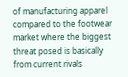of manufacturing apparel compared to the footwear market where the biggest threat posed is basically from current rivals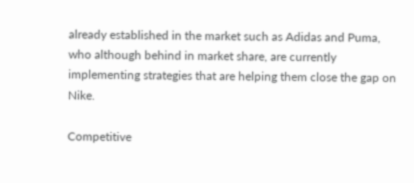already established in the market such as Adidas and Puma, who although behind in market share, are currently implementing strategies that are helping them close the gap on Nike.

Competitive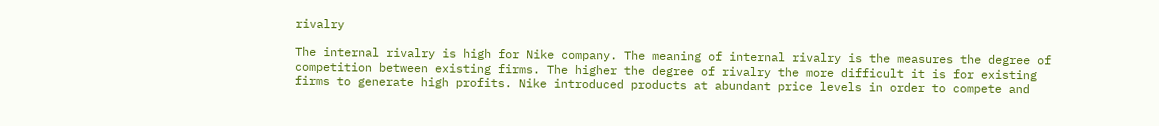rivalry

The internal rivalry is high for Nike company. The meaning of internal rivalry is the measures the degree of competition between existing firms. The higher the degree of rivalry the more difficult it is for existing firms to generate high profits. Nike introduced products at abundant price levels in order to compete and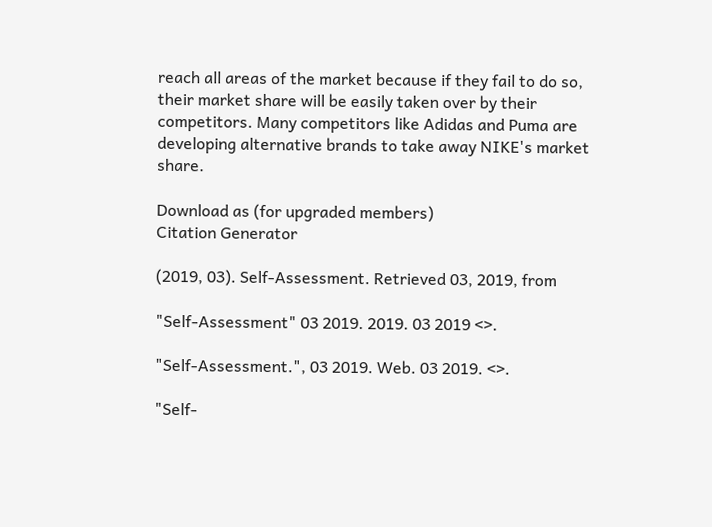reach all areas of the market because if they fail to do so, their market share will be easily taken over by their competitors. Many competitors like Adidas and Puma are developing alternative brands to take away NIKE's market share.

Download as (for upgraded members)
Citation Generator

(2019, 03). Self-Assessment. Retrieved 03, 2019, from

"Self-Assessment" 03 2019. 2019. 03 2019 <>.

"Self-Assessment.", 03 2019. Web. 03 2019. <>.

"Self-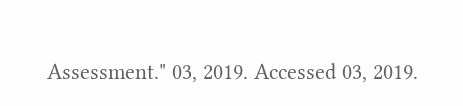Assessment." 03, 2019. Accessed 03, 2019.